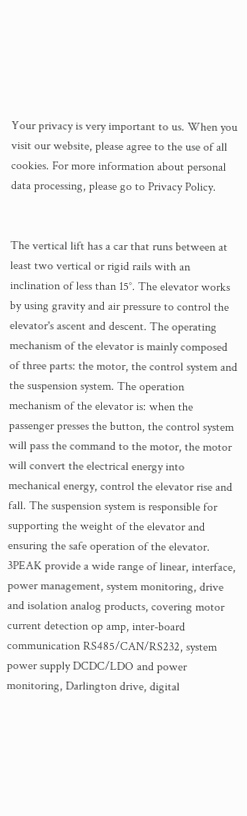Your privacy is very important to us. When you visit our website, please agree to the use of all cookies. For more information about personal data processing, please go to Privacy Policy.


The vertical lift has a car that runs between at least two vertical or rigid rails with an inclination of less than 15°. The elevator works by using gravity and air pressure to control the elevator's ascent and descent. The operating mechanism of the elevator is mainly composed of three parts: the motor, the control system and the suspension system. The operation mechanism of the elevator is: when the passenger presses the button, the control system will pass the command to the motor, the motor will convert the electrical energy into mechanical energy, control the elevator rise and fall. The suspension system is responsible for supporting the weight of the elevator and ensuring the safe operation of the elevator.
3PEAK provide a wide range of linear, interface, power management, system monitoring, drive and isolation analog products, covering motor current detection op amp, inter-board communication RS485/CAN/RS232, system power supply DCDC/LDO and power monitoring, Darlington drive, digital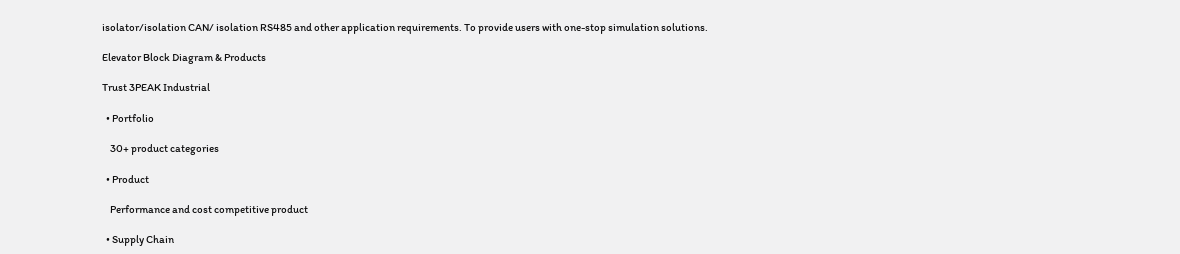isolator/isolation CAN/ isolation RS485 and other application requirements. To provide users with one-stop simulation solutions.

Elevator Block Diagram & Products

Trust 3PEAK Industrial

  • Portfolio

    30+ product categories

  • Product

    Performance and cost competitive product

  • Supply Chain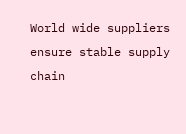World wide suppliers ensure stable supply chain